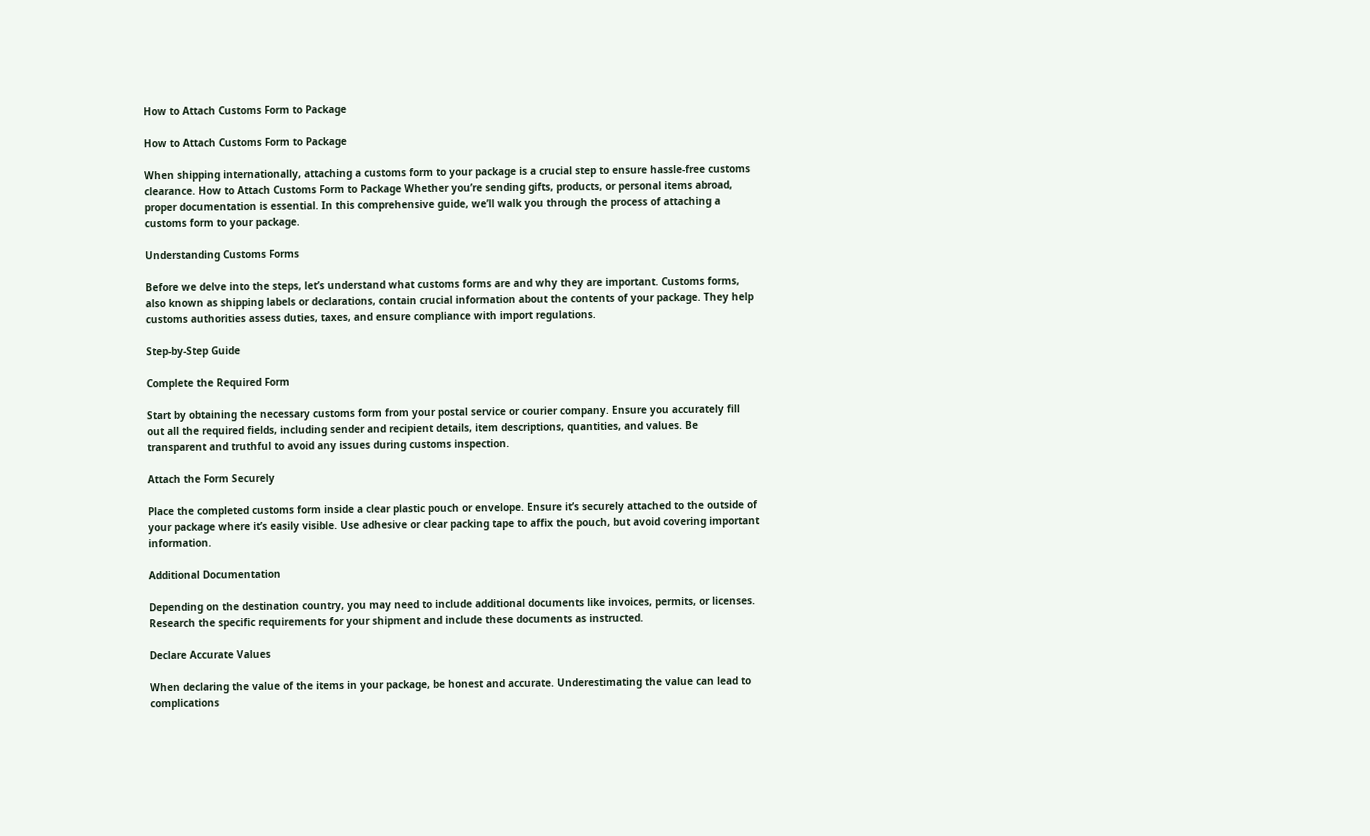How to Attach Customs Form to Package

How to Attach Customs Form to Package

When shipping internationally, attaching a customs form to your package is a crucial step to ensure hassle-free customs clearance. How to Attach Customs Form to Package Whether you’re sending gifts, products, or personal items abroad, proper documentation is essential. In this comprehensive guide, we’ll walk you through the process of attaching a customs form to your package.

Understanding Customs Forms

Before we delve into the steps, let’s understand what customs forms are and why they are important. Customs forms, also known as shipping labels or declarations, contain crucial information about the contents of your package. They help customs authorities assess duties, taxes, and ensure compliance with import regulations.

Step-by-Step Guide

Complete the Required Form

Start by obtaining the necessary customs form from your postal service or courier company. Ensure you accurately fill out all the required fields, including sender and recipient details, item descriptions, quantities, and values. Be transparent and truthful to avoid any issues during customs inspection.

Attach the Form Securely

Place the completed customs form inside a clear plastic pouch or envelope. Ensure it’s securely attached to the outside of your package where it’s easily visible. Use adhesive or clear packing tape to affix the pouch, but avoid covering important information.

Additional Documentation

Depending on the destination country, you may need to include additional documents like invoices, permits, or licenses. Research the specific requirements for your shipment and include these documents as instructed.

Declare Accurate Values

When declaring the value of the items in your package, be honest and accurate. Underestimating the value can lead to complications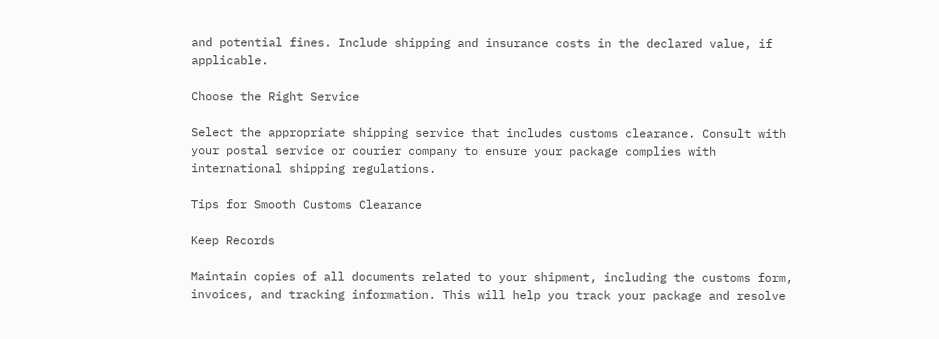and potential fines. Include shipping and insurance costs in the declared value, if applicable.

Choose the Right Service

Select the appropriate shipping service that includes customs clearance. Consult with your postal service or courier company to ensure your package complies with international shipping regulations.

Tips for Smooth Customs Clearance

Keep Records

Maintain copies of all documents related to your shipment, including the customs form, invoices, and tracking information. This will help you track your package and resolve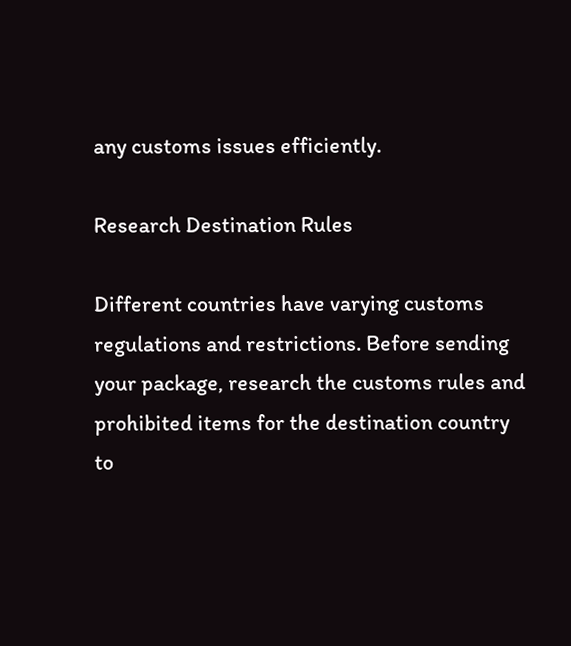any customs issues efficiently.

Research Destination Rules

Different countries have varying customs regulations and restrictions. Before sending your package, research the customs rules and prohibited items for the destination country to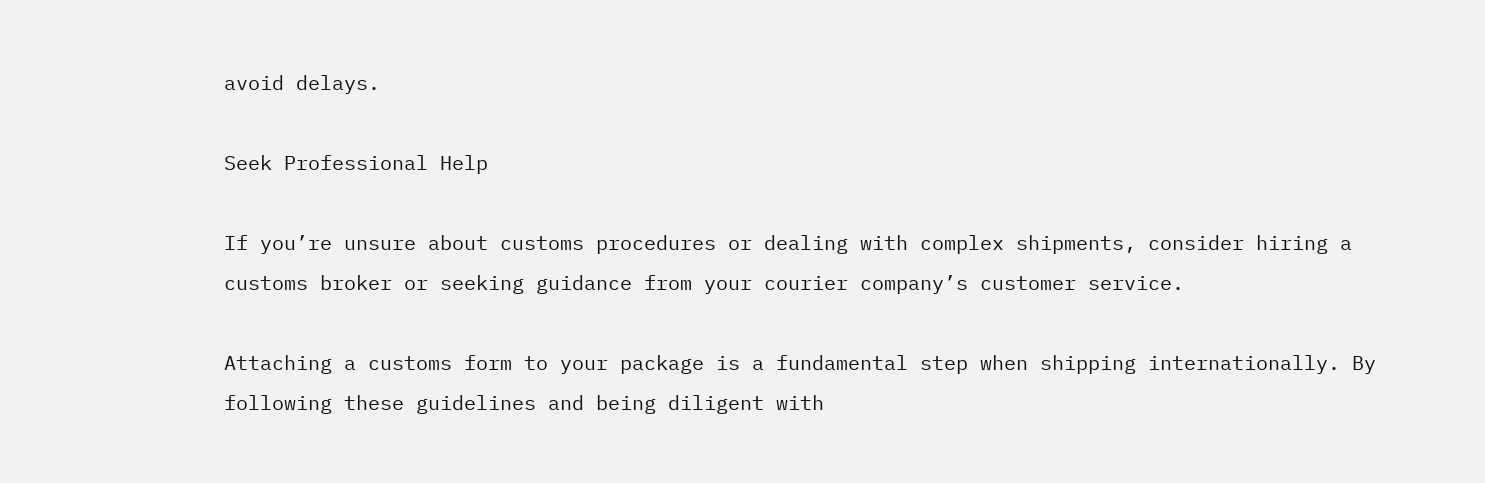avoid delays.

Seek Professional Help

If you’re unsure about customs procedures or dealing with complex shipments, consider hiring a customs broker or seeking guidance from your courier company’s customer service.

Attaching a customs form to your package is a fundamental step when shipping internationally. By following these guidelines and being diligent with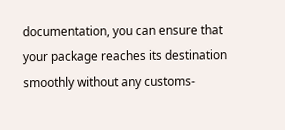documentation, you can ensure that your package reaches its destination smoothly without any customs-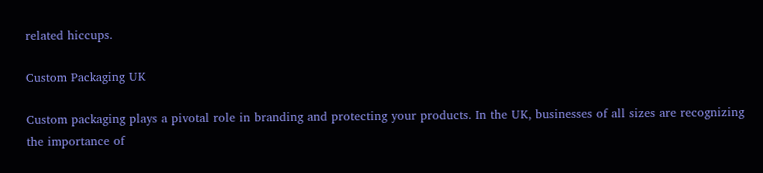related hiccups.

Custom Packaging UK

Custom packaging plays a pivotal role in branding and protecting your products. In the UK, businesses of all sizes are recognizing the importance of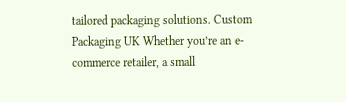tailored packaging solutions. Custom Packaging UK Whether you’re an e-commerce retailer, a small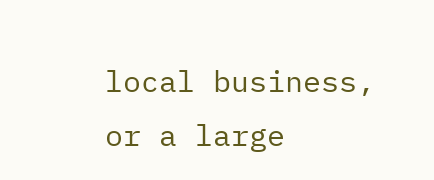local business, or a large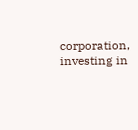corporation, investing in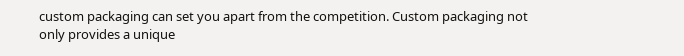custom packaging can set you apart from the competition. Custom packaging not only provides a unique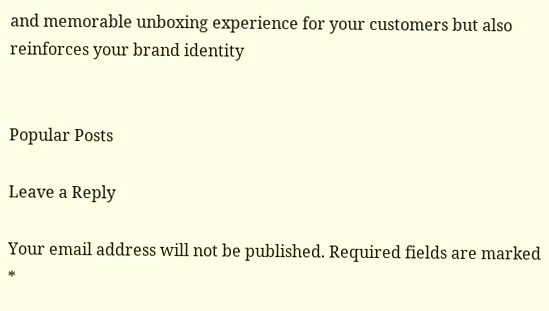and memorable unboxing experience for your customers but also reinforces your brand identity


Popular Posts

Leave a Reply

Your email address will not be published. Required fields are marked *